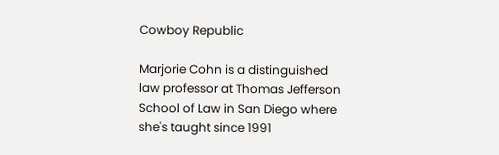Cowboy Republic

Marjorie Cohn is a distinguished law professor at Thomas Jefferson School of Law in San Diego where she's taught since 1991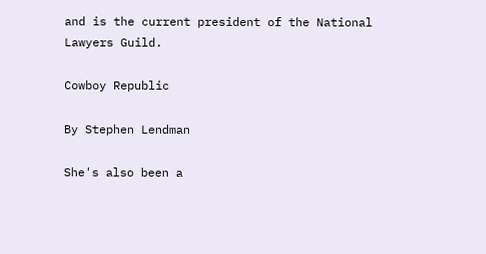and is the current president of the National Lawyers Guild.

Cowboy Republic

By Stephen Lendman

She's also been a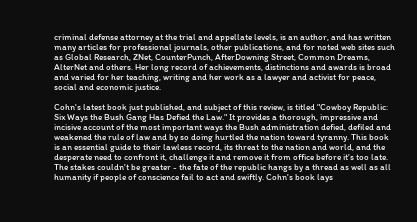criminal defense attorney at the trial and appellate levels, is an author, and has written many articles for professional journals, other publications, and for noted web sites such as Global Research, ZNet, CounterPunch, AfterDowning Street, Common Dreams, AlterNet and others. Her long record of achievements, distinctions and awards is broad and varied for her teaching, writing and her work as a lawyer and activist for peace, social and economic justice.

Cohn's latest book just published, and subject of this review, is titled "Cowboy Republic: Six Ways the Bush Gang Has Defied the Law." It provides a thorough, impressive and incisive account of the most important ways the Bush administration defied, defiled and weakened the rule of law and by so doing hurtled the nation toward tyranny. This book is an essential guide to their lawless record, its threat to the nation and world, and the desperate need to confront it, challenge it and remove it from office before it's too late. The stakes couldn't be greater - the fate of the republic hangs by a thread as well as all humanity if people of conscience fail to act and swiftly. Cohn's book lays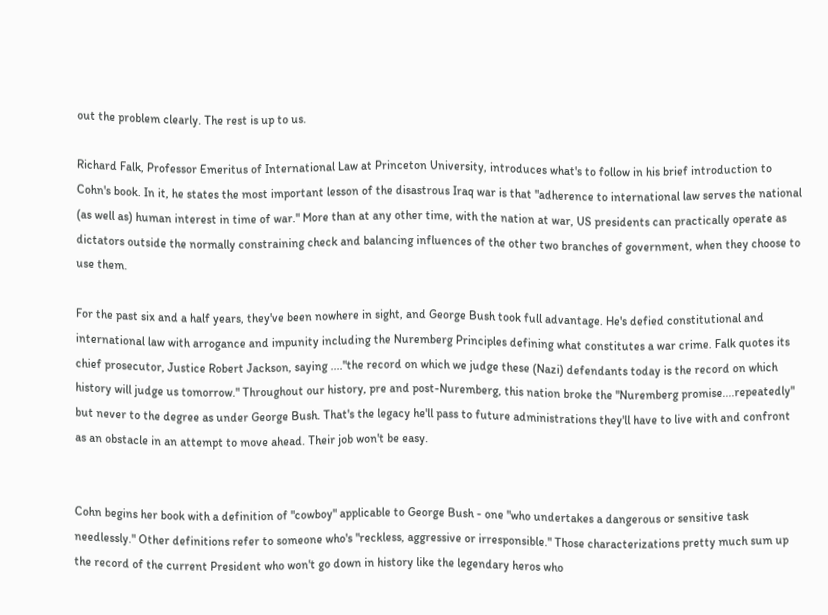out the problem clearly. The rest is up to us.

Richard Falk, Professor Emeritus of International Law at Princeton University, introduces what's to follow in his brief introduction to Cohn's book. In it, he states the most important lesson of the disastrous Iraq war is that "adherence to international law serves the national (as well as) human interest in time of war." More than at any other time, with the nation at war, US presidents can practically operate as dictators outside the normally constraining check and balancing influences of the other two branches of government, when they choose to use them.

For the past six and a half years, they've been nowhere in sight, and George Bush took full advantage. He's defied constitutional and international law with arrogance and impunity including the Nuremberg Principles defining what constitutes a war crime. Falk quotes its chief prosecutor, Justice Robert Jackson, saying ...."the record on which we judge these (Nazi) defendants today is the record on which history will judge us tomorrow." Throughout our history, pre and post-Nuremberg, this nation broke the "Nuremberg promise....repeatedly" but never to the degree as under George Bush. That's the legacy he'll pass to future administrations they'll have to live with and confront as an obstacle in an attempt to move ahead. Their job won't be easy.


Cohn begins her book with a definition of "cowboy" applicable to George Bush - one "who undertakes a dangerous or sensitive task needlessly." Other definitions refer to someone who's "reckless, aggressive or irresponsible." Those characterizations pretty much sum up the record of the current President who won't go down in history like the legendary heros who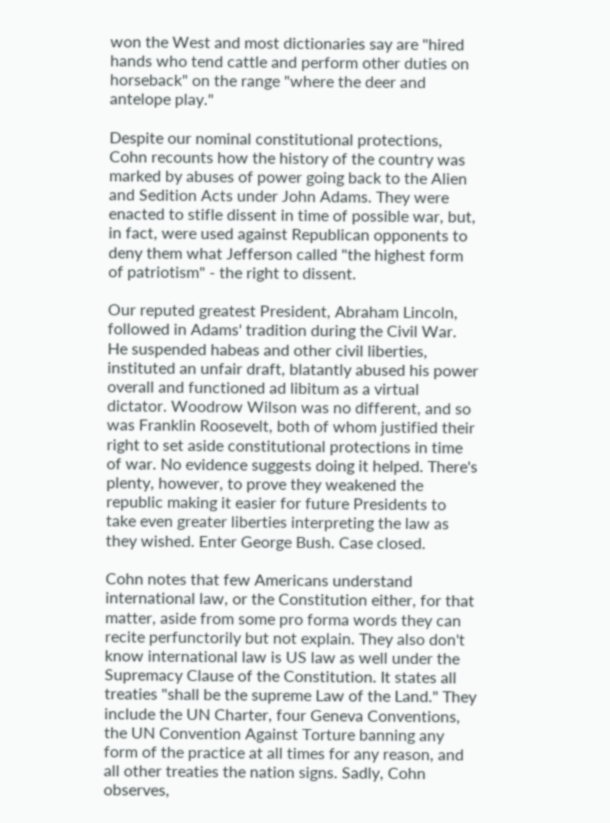won the West and most dictionaries say are "hired hands who tend cattle and perform other duties on horseback" on the range "where the deer and antelope play."

Despite our nominal constitutional protections, Cohn recounts how the history of the country was marked by abuses of power going back to the Alien and Sedition Acts under John Adams. They were enacted to stifle dissent in time of possible war, but, in fact, were used against Republican opponents to deny them what Jefferson called "the highest form of patriotism" - the right to dissent.

Our reputed greatest President, Abraham Lincoln, followed in Adams' tradition during the Civil War. He suspended habeas and other civil liberties, instituted an unfair draft, blatantly abused his power overall and functioned ad libitum as a virtual dictator. Woodrow Wilson was no different, and so was Franklin Roosevelt, both of whom justified their right to set aside constitutional protections in time of war. No evidence suggests doing it helped. There's plenty, however, to prove they weakened the republic making it easier for future Presidents to take even greater liberties interpreting the law as they wished. Enter George Bush. Case closed.

Cohn notes that few Americans understand international law, or the Constitution either, for that matter, aside from some pro forma words they can recite perfunctorily but not explain. They also don't know international law is US law as well under the Supremacy Clause of the Constitution. It states all treaties "shall be the supreme Law of the Land." They include the UN Charter, four Geneva Conventions, the UN Convention Against Torture banning any form of the practice at all times for any reason, and all other treaties the nation signs. Sadly, Cohn observes,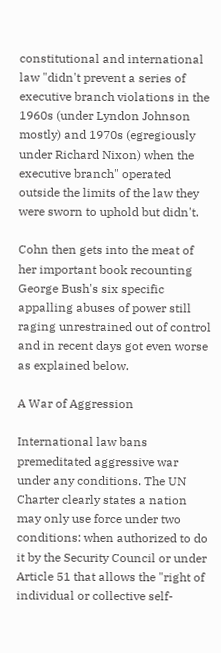constitutional and international law "didn't prevent a series of executive branch violations in the 1960s (under Lyndon Johnson mostly) and 1970s (egregiously under Richard Nixon) when the executive branch" operated outside the limits of the law they were sworn to uphold but didn't.

Cohn then gets into the meat of her important book recounting George Bush's six specific appalling abuses of power still raging unrestrained out of control and in recent days got even worse as explained below.

A War of Aggression

International law bans premeditated aggressive war under any conditions. The UN Charter clearly states a nation may only use force under two conditions: when authorized to do it by the Security Council or under Article 51 that allows the "right of individual or collective self-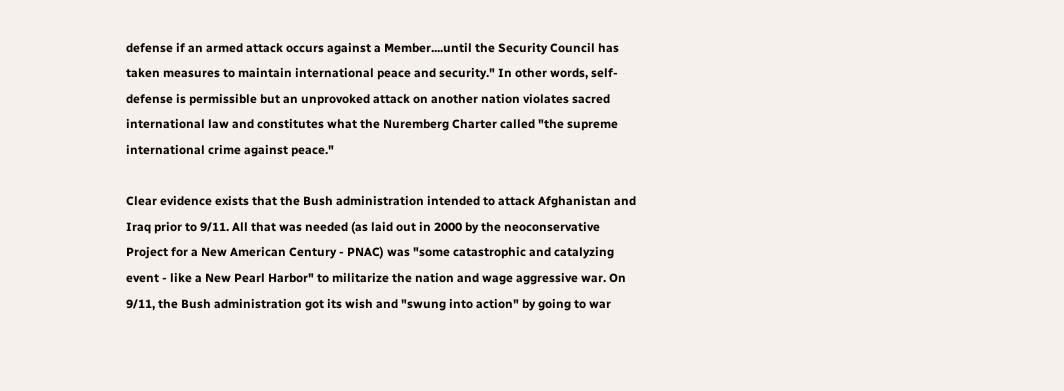defense if an armed attack occurs against a Member....until the Security Council has taken measures to maintain international peace and security." In other words, self-defense is permissible but an unprovoked attack on another nation violates sacred international law and constitutes what the Nuremberg Charter called "the supreme international crime against peace."

Clear evidence exists that the Bush administration intended to attack Afghanistan and Iraq prior to 9/11. All that was needed (as laid out in 2000 by the neoconservative Project for a New American Century - PNAC) was "some catastrophic and catalyzing event - like a New Pearl Harbor" to militarize the nation and wage aggressive war. On 9/11, the Bush administration got its wish and "swung into action" by going to war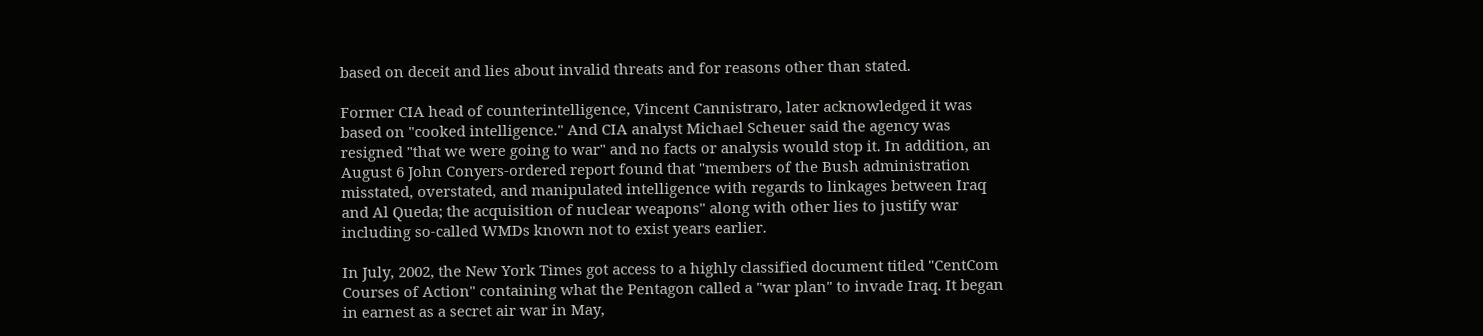based on deceit and lies about invalid threats and for reasons other than stated.

Former CIA head of counterintelligence, Vincent Cannistraro, later acknowledged it was based on "cooked intelligence." And CIA analyst Michael Scheuer said the agency was resigned "that we were going to war" and no facts or analysis would stop it. In addition, an August 6 John Conyers-ordered report found that "members of the Bush administration misstated, overstated, and manipulated intelligence with regards to linkages between Iraq and Al Queda; the acquisition of nuclear weapons" along with other lies to justify war including so-called WMDs known not to exist years earlier.

In July, 2002, the New York Times got access to a highly classified document titled "CentCom Courses of Action" containing what the Pentagon called a "war plan" to invade Iraq. It began in earnest as a secret air war in May,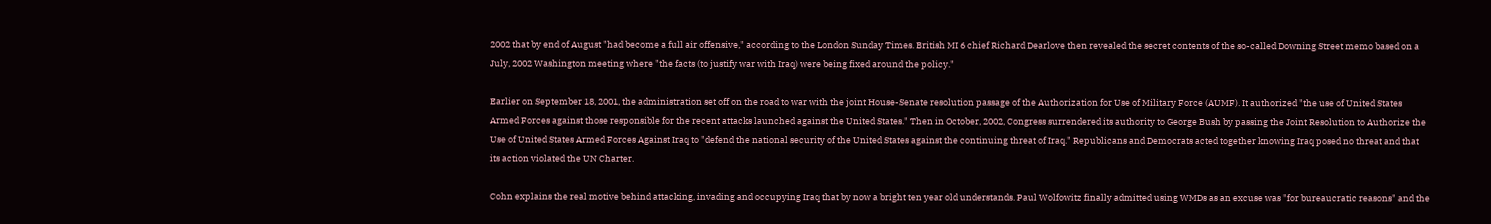2002 that by end of August "had become a full air offensive," according to the London Sunday Times. British MI 6 chief Richard Dearlove then revealed the secret contents of the so-called Downing Street memo based on a July, 2002 Washington meeting where "the facts (to justify war with Iraq) were being fixed around the policy."

Earlier on September 18, 2001, the administration set off on the road to war with the joint House-Senate resolution passage of the Authorization for Use of Military Force (AUMF). It authorized "the use of United States Armed Forces against those responsible for the recent attacks launched against the United States." Then in October, 2002, Congress surrendered its authority to George Bush by passing the Joint Resolution to Authorize the Use of United States Armed Forces Against Iraq to "defend the national security of the United States against the continuing threat of Iraq." Republicans and Democrats acted together knowing Iraq posed no threat and that its action violated the UN Charter.

Cohn explains the real motive behind attacking, invading and occupying Iraq that by now a bright ten year old understands. Paul Wolfowitz finally admitted using WMDs as an excuse was "for bureaucratic reasons" and the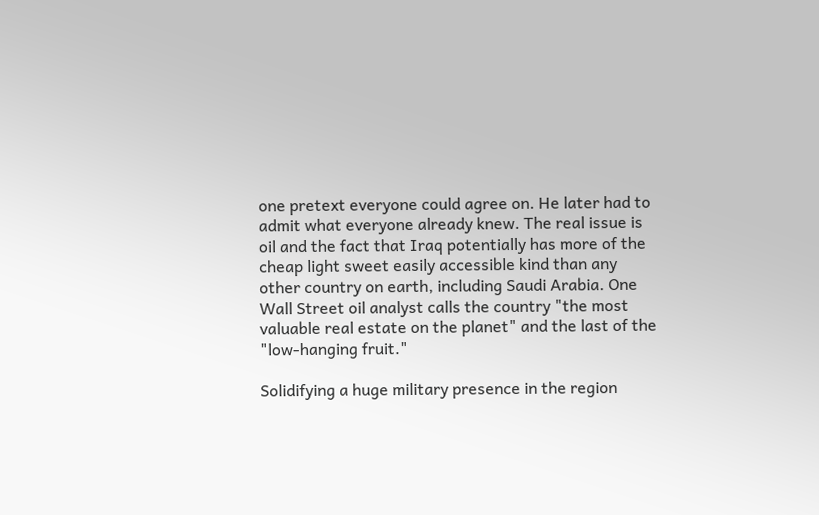one pretext everyone could agree on. He later had to admit what everyone already knew. The real issue is oil and the fact that Iraq potentially has more of the cheap light sweet easily accessible kind than any other country on earth, including Saudi Arabia. One Wall Street oil analyst calls the country "the most valuable real estate on the planet" and the last of the "low-hanging fruit."

Solidifying a huge military presence in the region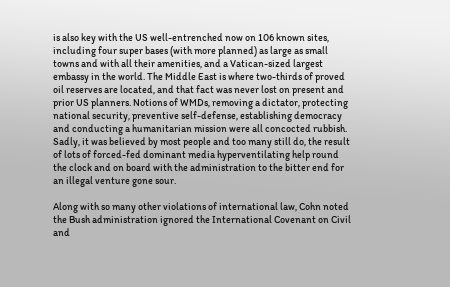is also key with the US well-entrenched now on 106 known sites, including four super bases (with more planned) as large as small towns and with all their amenities, and a Vatican-sized largest embassy in the world. The Middle East is where two-thirds of proved oil reserves are located, and that fact was never lost on present and prior US planners. Notions of WMDs, removing a dictator, protecting national security, preventive self-defense, establishing democracy and conducting a humanitarian mission were all concocted rubbish. Sadly, it was believed by most people and too many still do, the result of lots of forced-fed dominant media hyperventilating help round the clock and on board with the administration to the bitter end for an illegal venture gone sour.

Along with so many other violations of international law, Cohn noted the Bush administration ignored the International Covenant on Civil and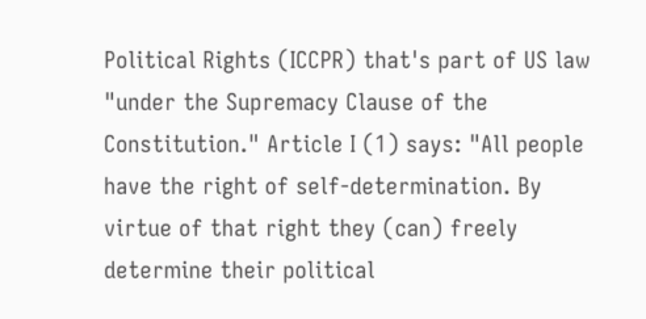Political Rights (ICCPR) that's part of US law "under the Supremacy Clause of the Constitution." Article I (1) says: "All people have the right of self-determination. By virtue of that right they (can) freely determine their political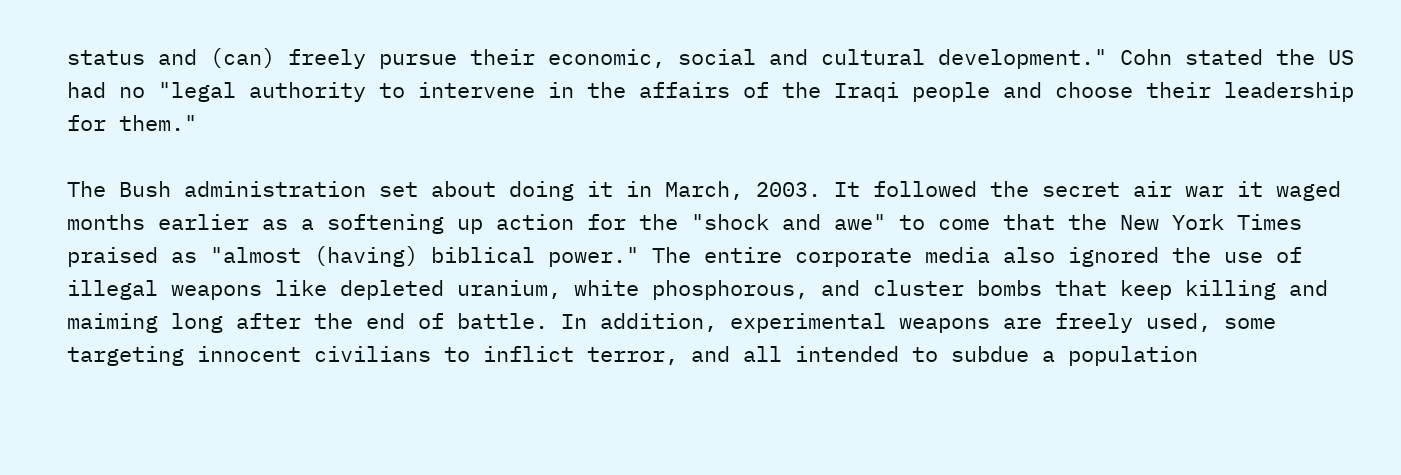status and (can) freely pursue their economic, social and cultural development." Cohn stated the US had no "legal authority to intervene in the affairs of the Iraqi people and choose their leadership for them."

The Bush administration set about doing it in March, 2003. It followed the secret air war it waged months earlier as a softening up action for the "shock and awe" to come that the New York Times praised as "almost (having) biblical power." The entire corporate media also ignored the use of illegal weapons like depleted uranium, white phosphorous, and cluster bombs that keep killing and maiming long after the end of battle. In addition, experimental weapons are freely used, some targeting innocent civilians to inflict terror, and all intended to subdue a population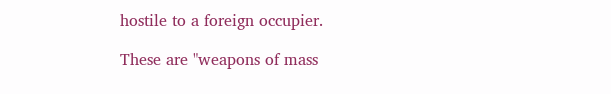hostile to a foreign occupier.

These are "weapons of mass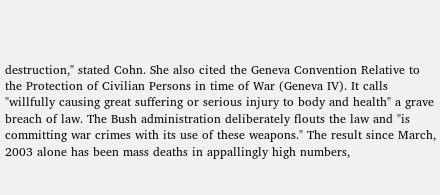destruction," stated Cohn. She also cited the Geneva Convention Relative to the Protection of Civilian Persons in time of War (Geneva IV). It calls "willfully causing great suffering or serious injury to body and health" a grave breach of law. The Bush administration deliberately flouts the law and "is committing war crimes with its use of these weapons." The result since March, 2003 alone has been mass deaths in appallingly high numbers,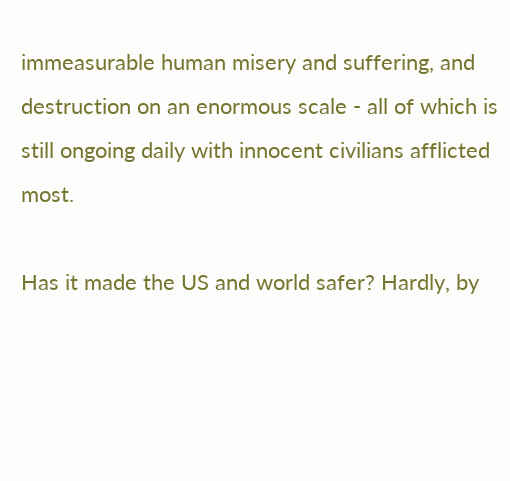immeasurable human misery and suffering, and destruction on an enormous scale - all of which is still ongoing daily with innocent civilians afflicted most.

Has it made the US and world safer? Hardly, by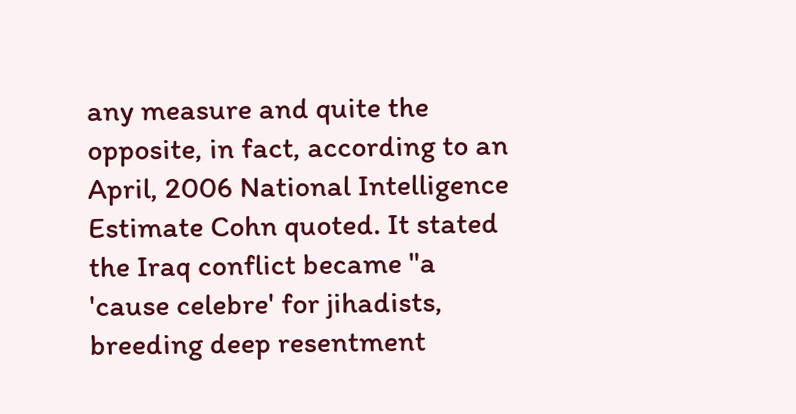any measure and quite the opposite, in fact, according to an April, 2006 National Intelligence Estimate Cohn quoted. It stated the Iraq conflict became "a 'cause celebre' for jihadists, breeding deep resentment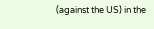(against the US) in the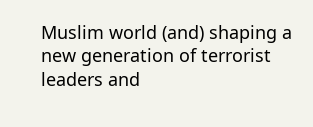Muslim world (and) shaping a new generation of terrorist leaders and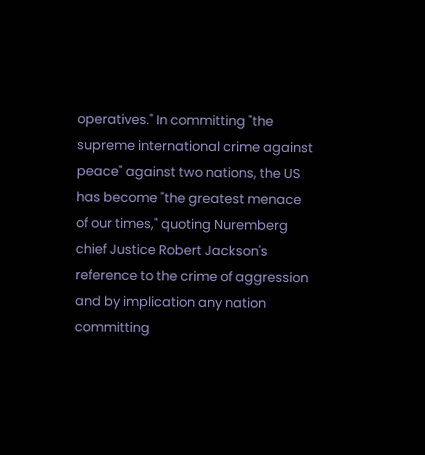operatives." In committing "the supreme international crime against peace" against two nations, the US has become "the greatest menace of our times," quoting Nuremberg chief Justice Robert Jackson's reference to the crime of aggression and by implication any nation committing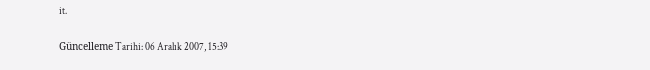it.

Güncelleme Tarihi: 06 Aralık 2007, 15:39